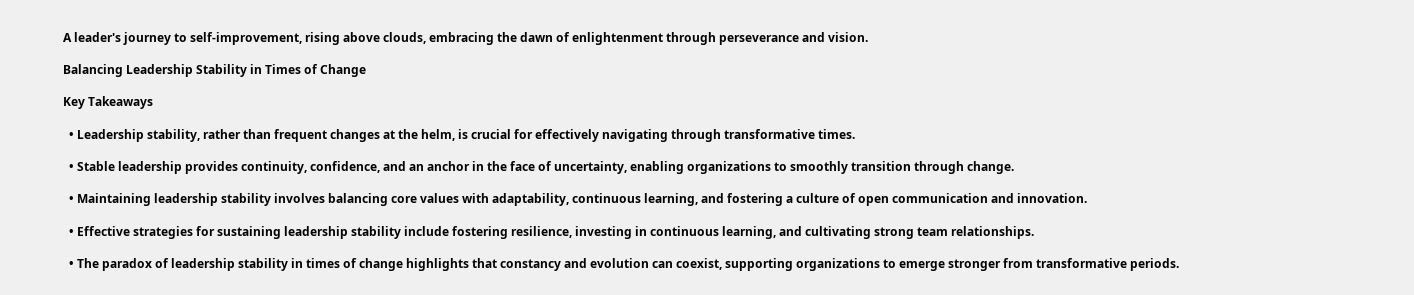A leader's journey to self-improvement, rising above clouds, embracing the dawn of enlightenment through perseverance and vision.

Balancing Leadership Stability in Times of Change

Key Takeaways

  • Leadership stability, rather than frequent changes at the helm, is crucial for effectively navigating through transformative times.

  • Stable leadership provides continuity, confidence, and an anchor in the face of uncertainty, enabling organizations to smoothly transition through change.

  • Maintaining leadership stability involves balancing core values with adaptability, continuous learning, and fostering a culture of open communication and innovation.

  • Effective strategies for sustaining leadership stability include fostering resilience, investing in continuous learning, and cultivating strong team relationships.

  • The paradox of leadership stability in times of change highlights that constancy and evolution can coexist, supporting organizations to emerge stronger from transformative periods.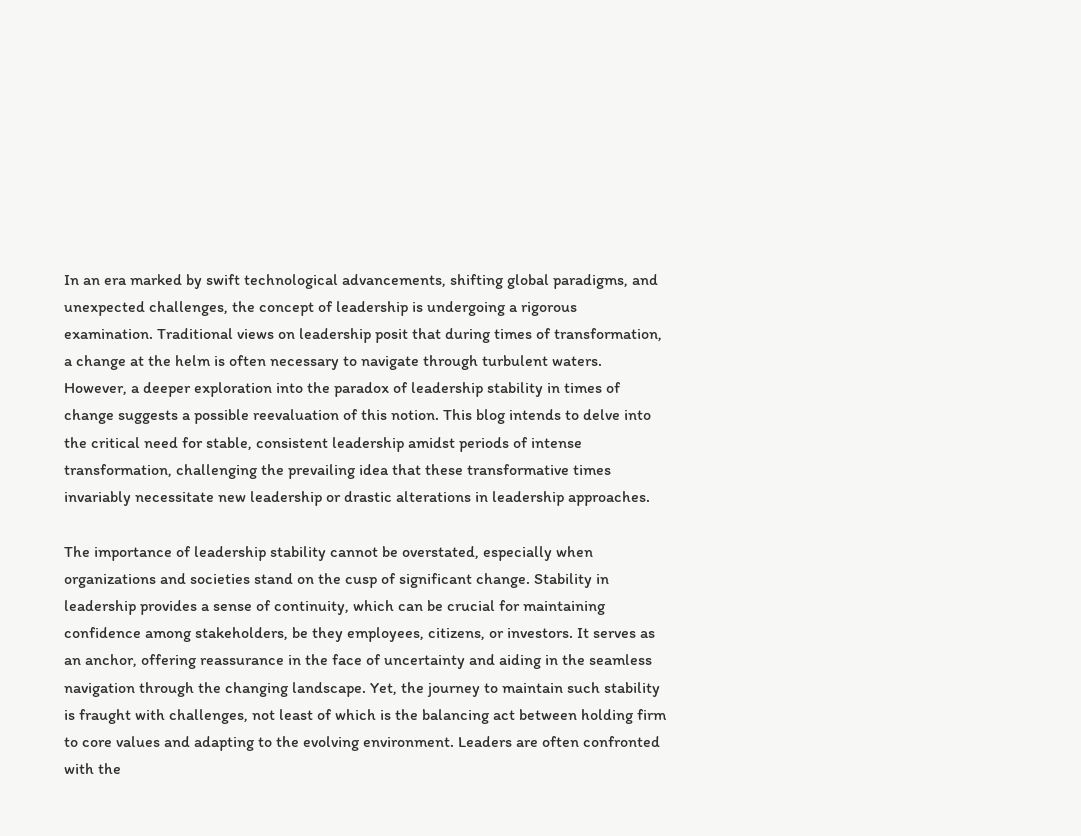In an era marked by swift technological advancements, shifting global paradigms, and unexpected challenges, the concept of leadership is undergoing a rigorous examination. Traditional views on leadership posit that during times of transformation, a change at the helm is often necessary to navigate through turbulent waters. However, a deeper exploration into the paradox of leadership stability in times of change suggests a possible reevaluation of this notion. This blog intends to delve into the critical need for stable, consistent leadership amidst periods of intense transformation, challenging the prevailing idea that these transformative times invariably necessitate new leadership or drastic alterations in leadership approaches.

The importance of leadership stability cannot be overstated, especially when organizations and societies stand on the cusp of significant change. Stability in leadership provides a sense of continuity, which can be crucial for maintaining confidence among stakeholders, be they employees, citizens, or investors. It serves as an anchor, offering reassurance in the face of uncertainty and aiding in the seamless navigation through the changing landscape. Yet, the journey to maintain such stability is fraught with challenges, not least of which is the balancing act between holding firm to core values and adapting to the evolving environment. Leaders are often confronted with the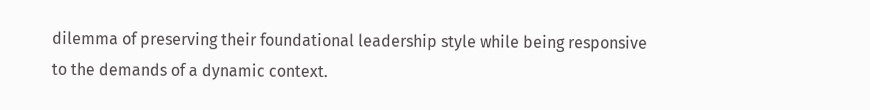dilemma of preserving their foundational leadership style while being responsive to the demands of a dynamic context.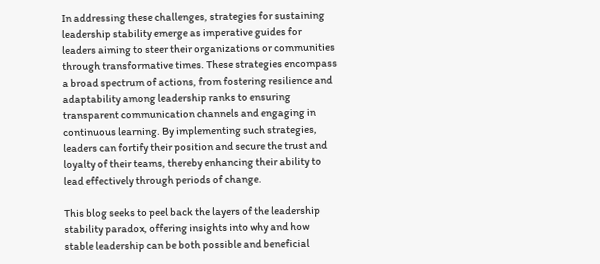In addressing these challenges, strategies for sustaining leadership stability emerge as imperative guides for leaders aiming to steer their organizations or communities through transformative times. These strategies encompass a broad spectrum of actions, from fostering resilience and adaptability among leadership ranks to ensuring transparent communication channels and engaging in continuous learning. By implementing such strategies, leaders can fortify their position and secure the trust and loyalty of their teams, thereby enhancing their ability to lead effectively through periods of change.

This blog seeks to peel back the layers of the leadership stability paradox, offering insights into why and how stable leadership can be both possible and beneficial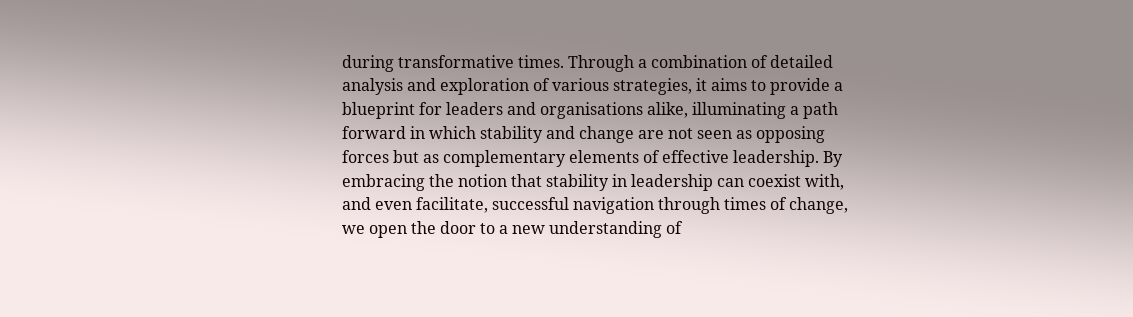during transformative times. Through a combination of detailed analysis and exploration of various strategies, it aims to provide a blueprint for leaders and organisations alike, illuminating a path forward in which stability and change are not seen as opposing forces but as complementary elements of effective leadership. By embracing the notion that stability in leadership can coexist with, and even facilitate, successful navigation through times of change, we open the door to a new understanding of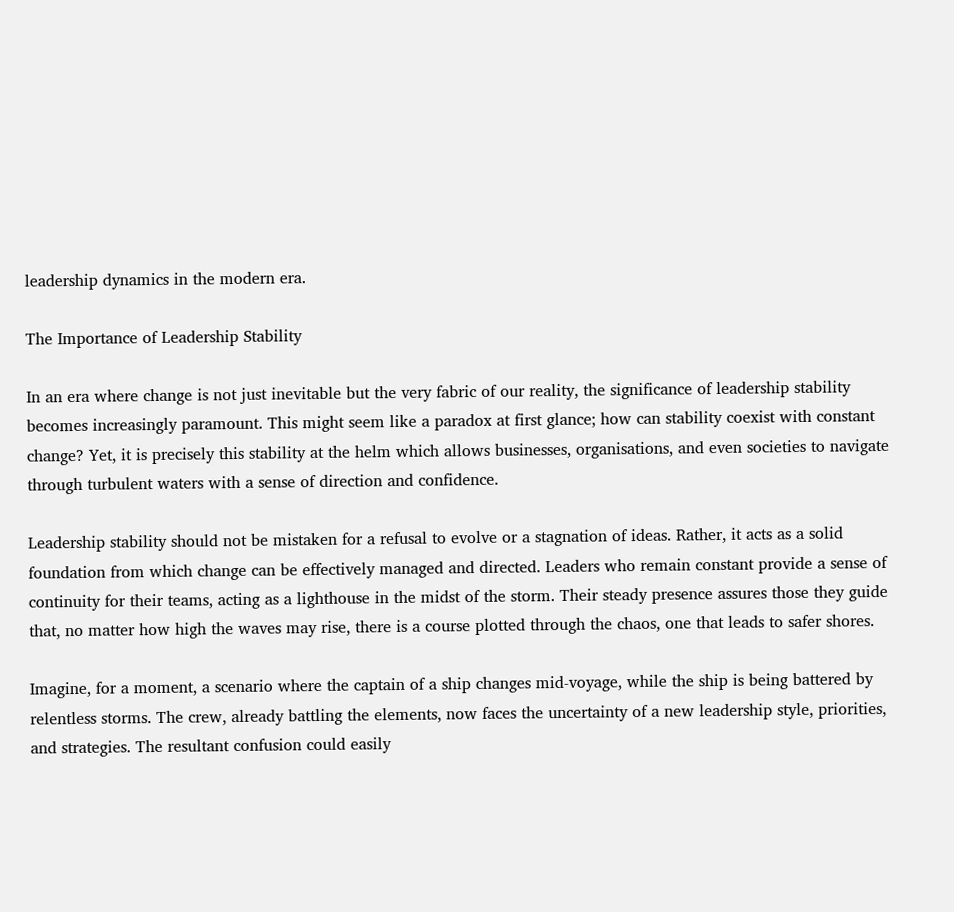leadership dynamics in the modern era.

The Importance of Leadership Stability

In an era where change is not just inevitable but the very fabric of our reality, the significance of leadership stability becomes increasingly paramount. This might seem like a paradox at first glance; how can stability coexist with constant change? Yet, it is precisely this stability at the helm which allows businesses, organisations, and even societies to navigate through turbulent waters with a sense of direction and confidence.

Leadership stability should not be mistaken for a refusal to evolve or a stagnation of ideas. Rather, it acts as a solid foundation from which change can be effectively managed and directed. Leaders who remain constant provide a sense of continuity for their teams, acting as a lighthouse in the midst of the storm. Their steady presence assures those they guide that, no matter how high the waves may rise, there is a course plotted through the chaos, one that leads to safer shores.

Imagine, for a moment, a scenario where the captain of a ship changes mid-voyage, while the ship is being battered by relentless storms. The crew, already battling the elements, now faces the uncertainty of a new leadership style, priorities, and strategies. The resultant confusion could easily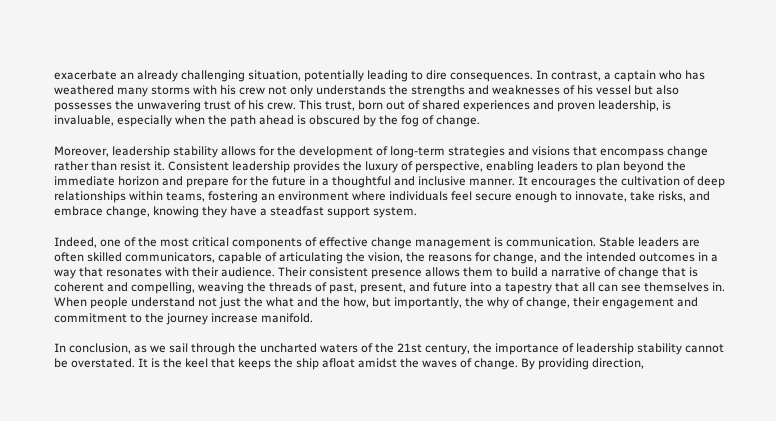exacerbate an already challenging situation, potentially leading to dire consequences. In contrast, a captain who has weathered many storms with his crew not only understands the strengths and weaknesses of his vessel but also possesses the unwavering trust of his crew. This trust, born out of shared experiences and proven leadership, is invaluable, especially when the path ahead is obscured by the fog of change.

Moreover, leadership stability allows for the development of long-term strategies and visions that encompass change rather than resist it. Consistent leadership provides the luxury of perspective, enabling leaders to plan beyond the immediate horizon and prepare for the future in a thoughtful and inclusive manner. It encourages the cultivation of deep relationships within teams, fostering an environment where individuals feel secure enough to innovate, take risks, and embrace change, knowing they have a steadfast support system.

Indeed, one of the most critical components of effective change management is communication. Stable leaders are often skilled communicators, capable of articulating the vision, the reasons for change, and the intended outcomes in a way that resonates with their audience. Their consistent presence allows them to build a narrative of change that is coherent and compelling, weaving the threads of past, present, and future into a tapestry that all can see themselves in. When people understand not just the what and the how, but importantly, the why of change, their engagement and commitment to the journey increase manifold.

In conclusion, as we sail through the uncharted waters of the 21st century, the importance of leadership stability cannot be overstated. It is the keel that keeps the ship afloat amidst the waves of change. By providing direction,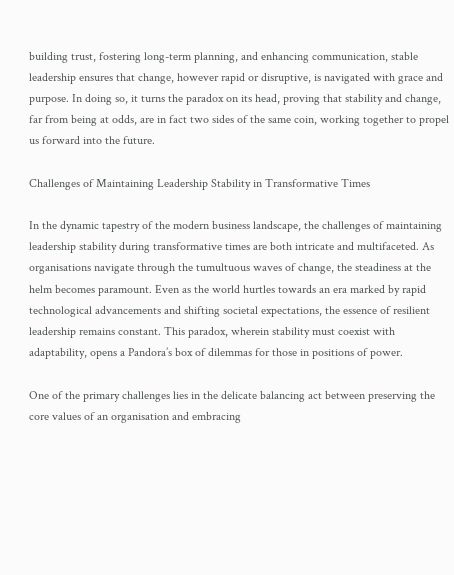building trust, fostering long-term planning, and enhancing communication, stable leadership ensures that change, however rapid or disruptive, is navigated with grace and purpose. In doing so, it turns the paradox on its head, proving that stability and change, far from being at odds, are in fact two sides of the same coin, working together to propel us forward into the future.

Challenges of Maintaining Leadership Stability in Transformative Times

In the dynamic tapestry of the modern business landscape, the challenges of maintaining leadership stability during transformative times are both intricate and multifaceted. As organisations navigate through the tumultuous waves of change, the steadiness at the helm becomes paramount. Even as the world hurtles towards an era marked by rapid technological advancements and shifting societal expectations, the essence of resilient leadership remains constant. This paradox, wherein stability must coexist with adaptability, opens a Pandora’s box of dilemmas for those in positions of power.

One of the primary challenges lies in the delicate balancing act between preserving the core values of an organisation and embracing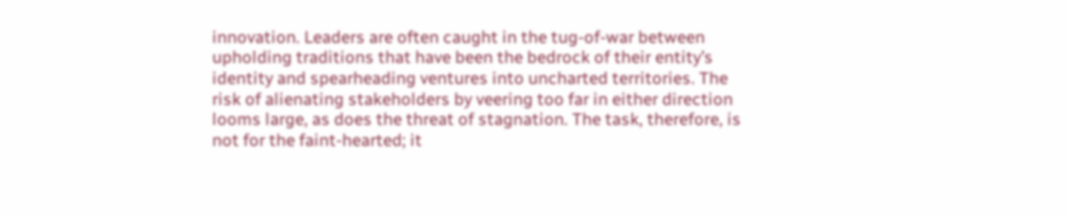innovation. Leaders are often caught in the tug-of-war between upholding traditions that have been the bedrock of their entity’s identity and spearheading ventures into uncharted territories. The risk of alienating stakeholders by veering too far in either direction looms large, as does the threat of stagnation. The task, therefore, is not for the faint-hearted; it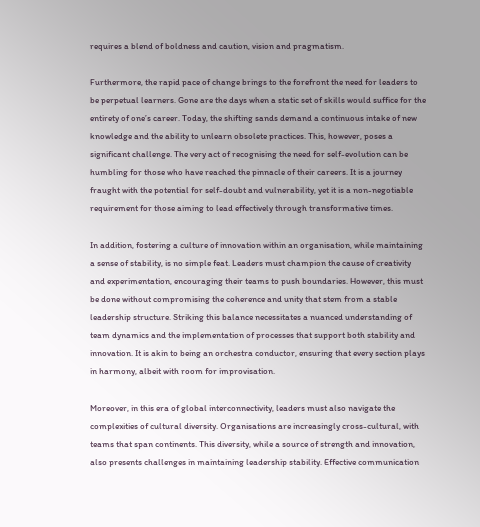requires a blend of boldness and caution, vision and pragmatism.

Furthermore, the rapid pace of change brings to the forefront the need for leaders to be perpetual learners. Gone are the days when a static set of skills would suffice for the entirety of one’s career. Today, the shifting sands demand a continuous intake of new knowledge and the ability to unlearn obsolete practices. This, however, poses a significant challenge. The very act of recognising the need for self-evolution can be humbling for those who have reached the pinnacle of their careers. It is a journey fraught with the potential for self-doubt and vulnerability, yet it is a non-negotiable requirement for those aiming to lead effectively through transformative times.

In addition, fostering a culture of innovation within an organisation, while maintaining a sense of stability, is no simple feat. Leaders must champion the cause of creativity and experimentation, encouraging their teams to push boundaries. However, this must be done without compromising the coherence and unity that stem from a stable leadership structure. Striking this balance necessitates a nuanced understanding of team dynamics and the implementation of processes that support both stability and innovation. It is akin to being an orchestra conductor, ensuring that every section plays in harmony, albeit with room for improvisation.

Moreover, in this era of global interconnectivity, leaders must also navigate the complexities of cultural diversity. Organisations are increasingly cross-cultural, with teams that span continents. This diversity, while a source of strength and innovation, also presents challenges in maintaining leadership stability. Effective communication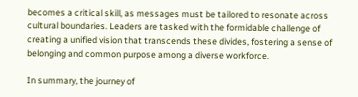becomes a critical skill, as messages must be tailored to resonate across cultural boundaries. Leaders are tasked with the formidable challenge of creating a unified vision that transcends these divides, fostering a sense of belonging and common purpose among a diverse workforce.

In summary, the journey of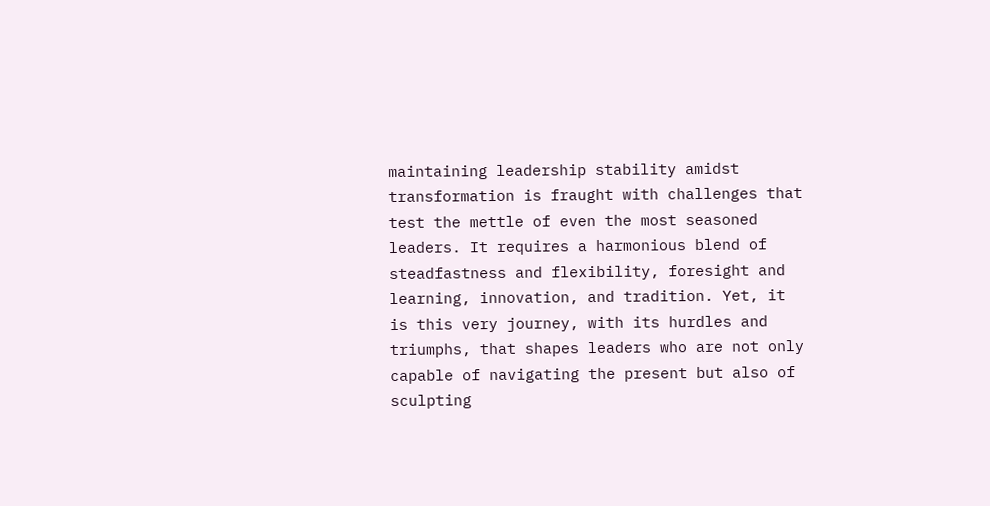maintaining leadership stability amidst transformation is fraught with challenges that test the mettle of even the most seasoned leaders. It requires a harmonious blend of steadfastness and flexibility, foresight and learning, innovation, and tradition. Yet, it is this very journey, with its hurdles and triumphs, that shapes leaders who are not only capable of navigating the present but also of sculpting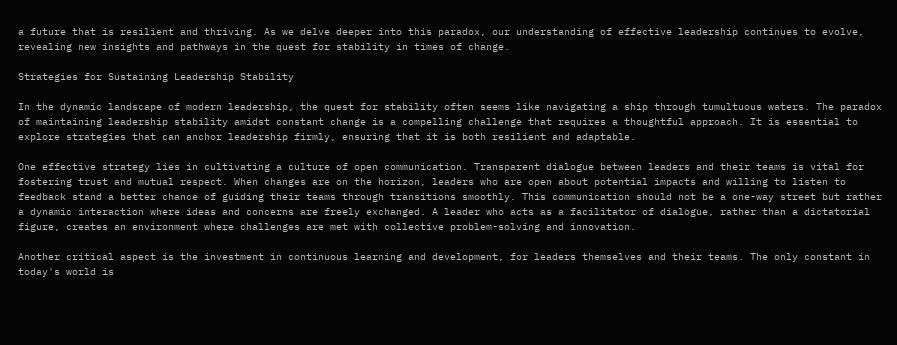a future that is resilient and thriving. As we delve deeper into this paradox, our understanding of effective leadership continues to evolve, revealing new insights and pathways in the quest for stability in times of change.

Strategies for Sustaining Leadership Stability

In the dynamic landscape of modern leadership, the quest for stability often seems like navigating a ship through tumultuous waters. The paradox of maintaining leadership stability amidst constant change is a compelling challenge that requires a thoughtful approach. It is essential to explore strategies that can anchor leadership firmly, ensuring that it is both resilient and adaptable.

One effective strategy lies in cultivating a culture of open communication. Transparent dialogue between leaders and their teams is vital for fostering trust and mutual respect. When changes are on the horizon, leaders who are open about potential impacts and willing to listen to feedback stand a better chance of guiding their teams through transitions smoothly. This communication should not be a one-way street but rather a dynamic interaction where ideas and concerns are freely exchanged. A leader who acts as a facilitator of dialogue, rather than a dictatorial figure, creates an environment where challenges are met with collective problem-solving and innovation.

Another critical aspect is the investment in continuous learning and development, for leaders themselves and their teams. The only constant in today's world is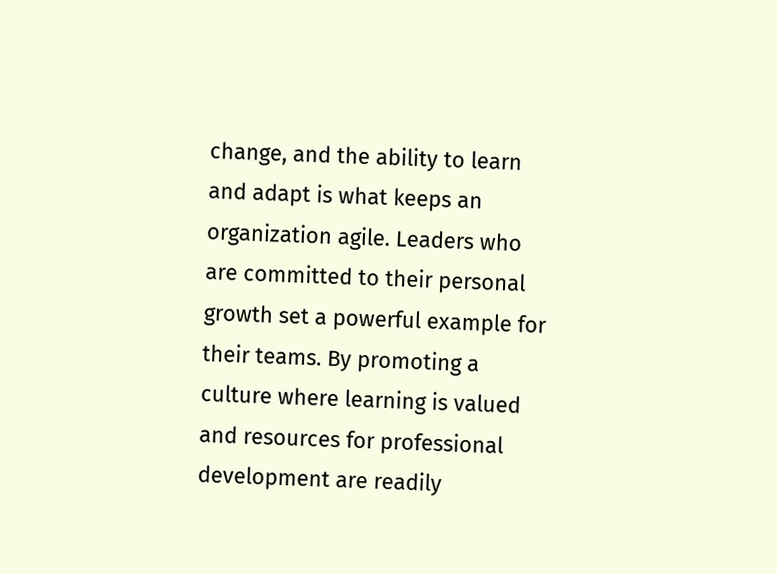change, and the ability to learn and adapt is what keeps an organization agile. Leaders who are committed to their personal growth set a powerful example for their teams. By promoting a culture where learning is valued and resources for professional development are readily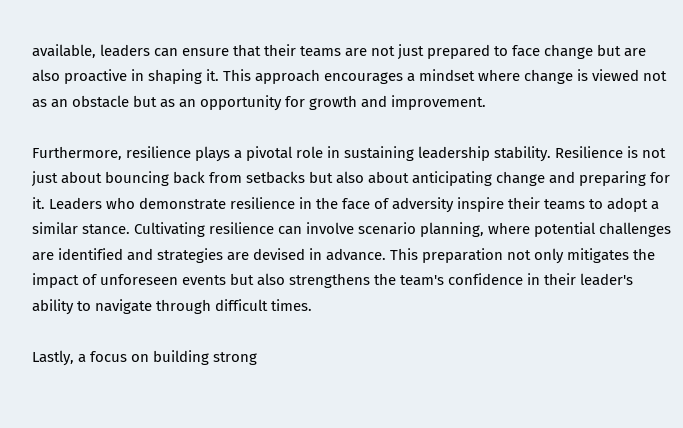available, leaders can ensure that their teams are not just prepared to face change but are also proactive in shaping it. This approach encourages a mindset where change is viewed not as an obstacle but as an opportunity for growth and improvement.

Furthermore, resilience plays a pivotal role in sustaining leadership stability. Resilience is not just about bouncing back from setbacks but also about anticipating change and preparing for it. Leaders who demonstrate resilience in the face of adversity inspire their teams to adopt a similar stance. Cultivating resilience can involve scenario planning, where potential challenges are identified and strategies are devised in advance. This preparation not only mitigates the impact of unforeseen events but also strengthens the team's confidence in their leader's ability to navigate through difficult times.

Lastly, a focus on building strong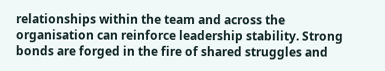relationships within the team and across the organisation can reinforce leadership stability. Strong bonds are forged in the fire of shared struggles and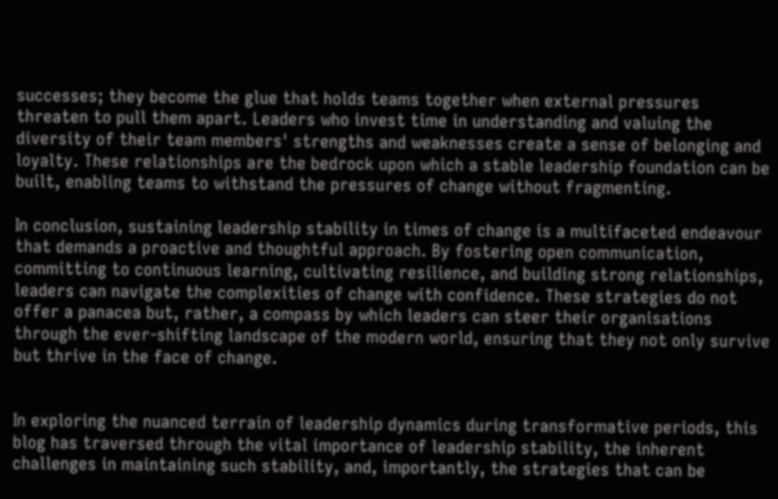successes; they become the glue that holds teams together when external pressures threaten to pull them apart. Leaders who invest time in understanding and valuing the diversity of their team members' strengths and weaknesses create a sense of belonging and loyalty. These relationships are the bedrock upon which a stable leadership foundation can be built, enabling teams to withstand the pressures of change without fragmenting.

In conclusion, sustaining leadership stability in times of change is a multifaceted endeavour that demands a proactive and thoughtful approach. By fostering open communication, committing to continuous learning, cultivating resilience, and building strong relationships, leaders can navigate the complexities of change with confidence. These strategies do not offer a panacea but, rather, a compass by which leaders can steer their organisations through the ever-shifting landscape of the modern world, ensuring that they not only survive but thrive in the face of change.


In exploring the nuanced terrain of leadership dynamics during transformative periods, this blog has traversed through the vital importance of leadership stability, the inherent challenges in maintaining such stability, and, importantly, the strategies that can be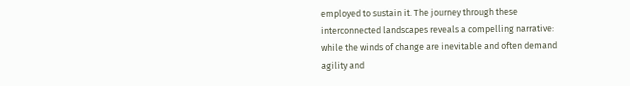employed to sustain it. The journey through these interconnected landscapes reveals a compelling narrative: while the winds of change are inevitable and often demand agility and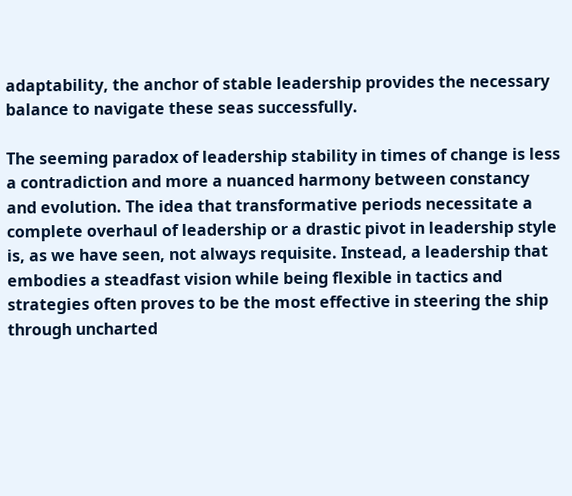adaptability, the anchor of stable leadership provides the necessary balance to navigate these seas successfully.

The seeming paradox of leadership stability in times of change is less a contradiction and more a nuanced harmony between constancy and evolution. The idea that transformative periods necessitate a complete overhaul of leadership or a drastic pivot in leadership style is, as we have seen, not always requisite. Instead, a leadership that embodies a steadfast vision while being flexible in tactics and strategies often proves to be the most effective in steering the ship through uncharted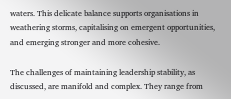waters. This delicate balance supports organisations in weathering storms, capitalising on emergent opportunities, and emerging stronger and more cohesive.

The challenges of maintaining leadership stability, as discussed, are manifold and complex. They range from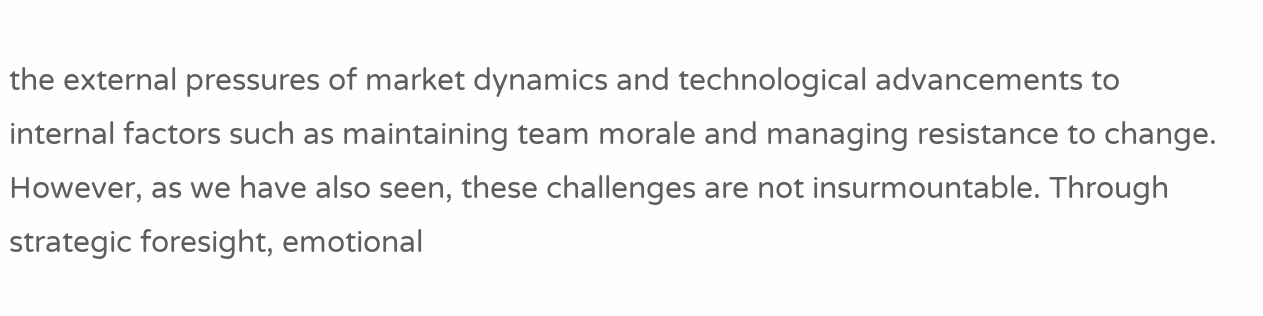the external pressures of market dynamics and technological advancements to internal factors such as maintaining team morale and managing resistance to change. However, as we have also seen, these challenges are not insurmountable. Through strategic foresight, emotional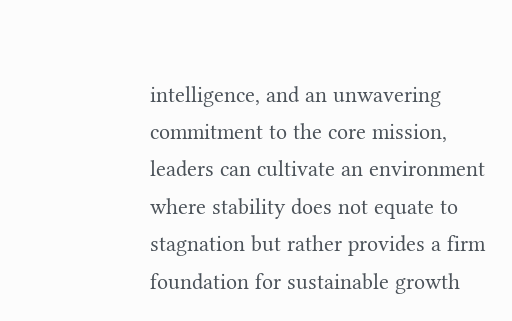intelligence, and an unwavering commitment to the core mission, leaders can cultivate an environment where stability does not equate to stagnation but rather provides a firm foundation for sustainable growth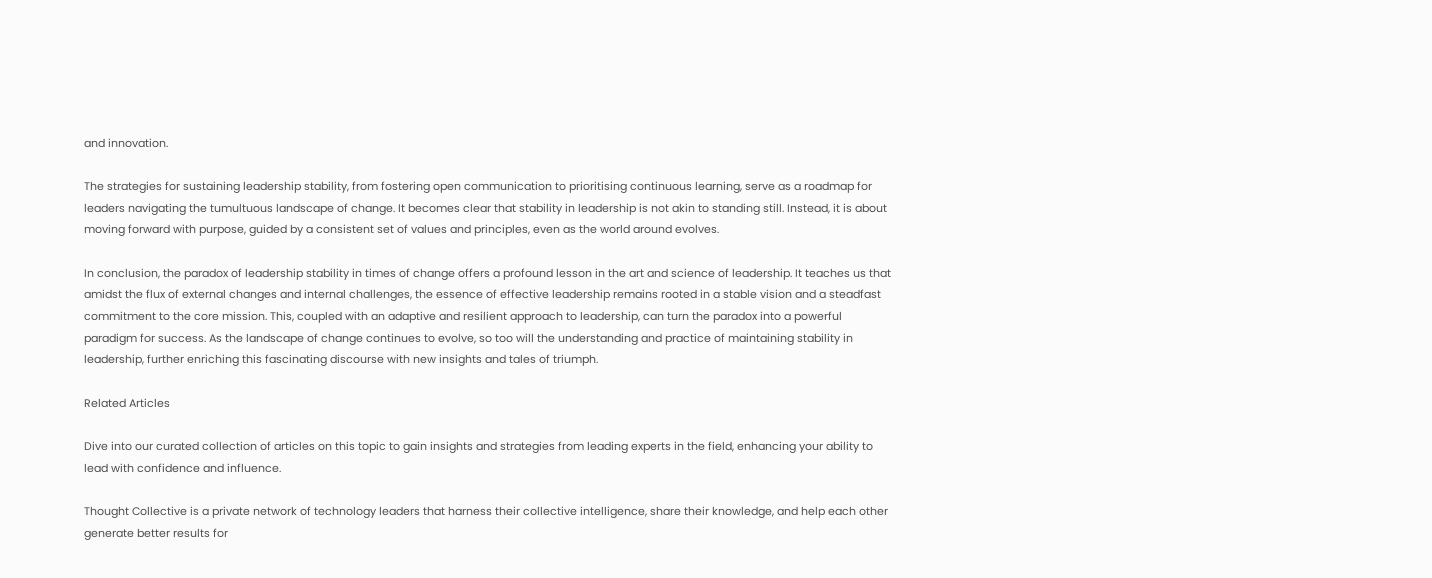and innovation.

The strategies for sustaining leadership stability, from fostering open communication to prioritising continuous learning, serve as a roadmap for leaders navigating the tumultuous landscape of change. It becomes clear that stability in leadership is not akin to standing still. Instead, it is about moving forward with purpose, guided by a consistent set of values and principles, even as the world around evolves.

In conclusion, the paradox of leadership stability in times of change offers a profound lesson in the art and science of leadership. It teaches us that amidst the flux of external changes and internal challenges, the essence of effective leadership remains rooted in a stable vision and a steadfast commitment to the core mission. This, coupled with an adaptive and resilient approach to leadership, can turn the paradox into a powerful paradigm for success. As the landscape of change continues to evolve, so too will the understanding and practice of maintaining stability in leadership, further enriching this fascinating discourse with new insights and tales of triumph.

Related Articles

Dive into our curated collection of articles on this topic to gain insights and strategies from leading experts in the field, enhancing your ability to lead with confidence and influence.

Thought Collective is a private network of technology leaders that harness their collective intelligence, share their knowledge, and help each other generate better results for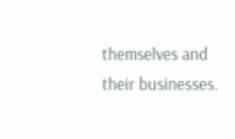themselves and their businesses.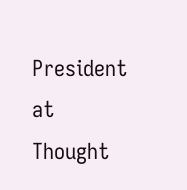President at Thought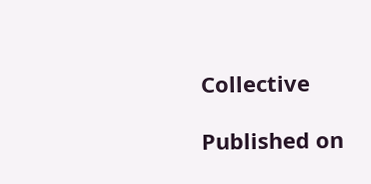Collective

Published on